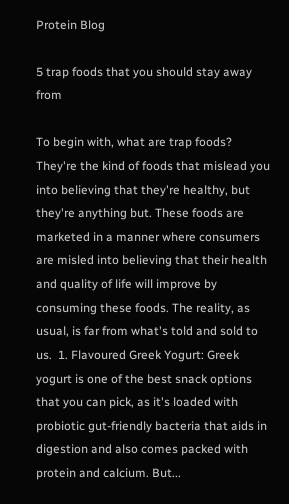Protein Blog

5 trap foods that you should stay away from

To begin with, what are trap foods? They're the kind of foods that mislead you into believing that they're healthy, but they're anything but. These foods are marketed in a manner where consumers are misled into believing that their health and quality of life will improve by consuming these foods. The reality, as usual, is far from what's told and sold to us.  1. Flavoured Greek Yogurt: Greek yogurt is one of the best snack options that you can pick, as it's loaded with probiotic gut-friendly bacteria that aids in digestion and also comes packed with protein and calcium. But...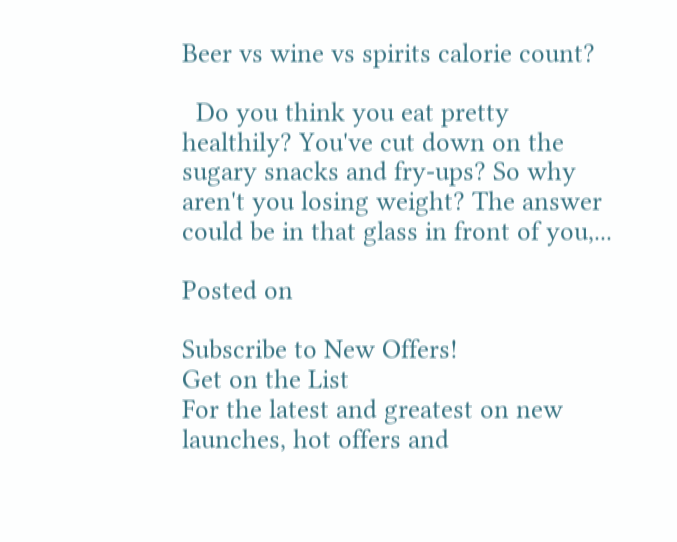Beer vs wine vs spirits calorie count?

  Do you think you eat pretty healthily? You've cut down on the sugary snacks and fry-ups? So why aren't you losing weight? The answer could be in that glass in front of you,...

Posted on

Subscribe to New Offers!
Get on the List
For the latest and greatest on new launches, hot offers and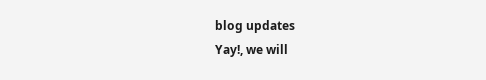blog updates
Yay!, we will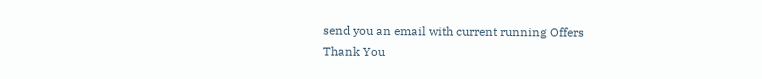send you an email with current running Offers
Thank You